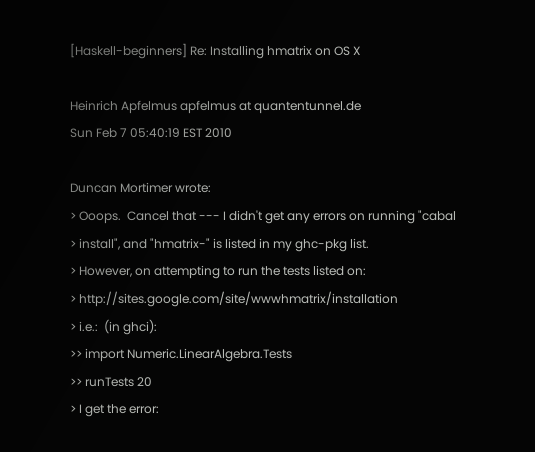[Haskell-beginners] Re: Installing hmatrix on OS X

Heinrich Apfelmus apfelmus at quantentunnel.de
Sun Feb 7 05:40:19 EST 2010

Duncan Mortimer wrote:
> Ooops.  Cancel that --- I didn't get any errors on running "cabal
> install", and "hmatrix-" is listed in my ghc-pkg list.
> However, on attempting to run the tests listed on:
> http://sites.google.com/site/wwwhmatrix/installation
> i.e.:  (in ghci):
>> import Numeric.LinearAlgebra.Tests
>> runTests 20
> I get the error: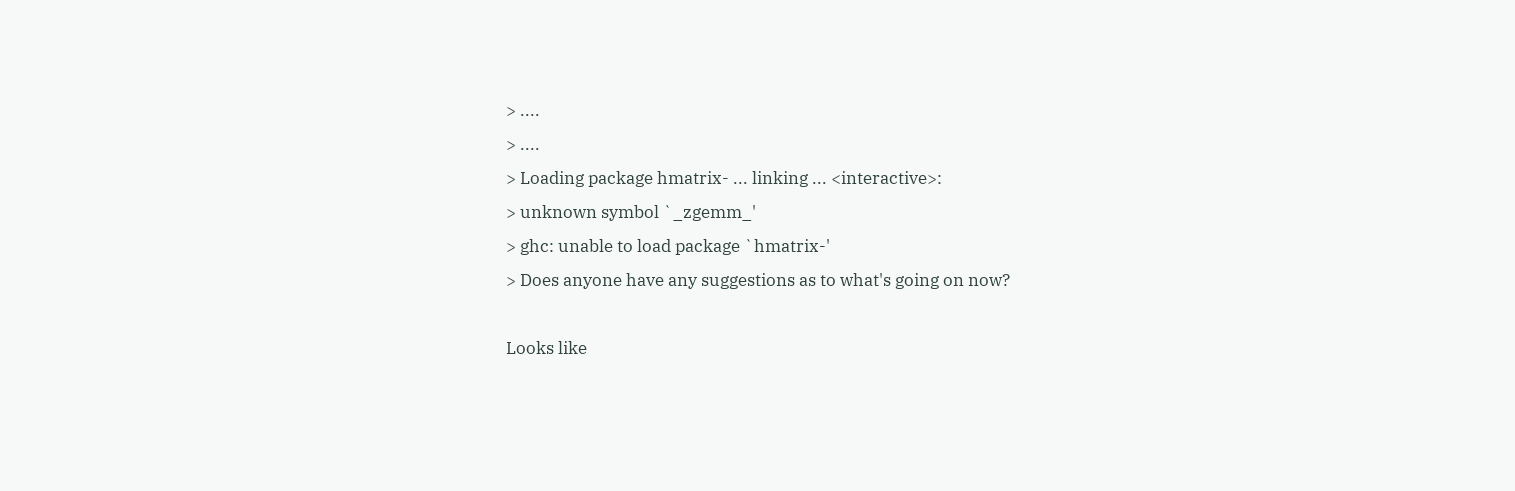> ....
> ....
> Loading package hmatrix- ... linking ... <interactive>:
> unknown symbol `_zgemm_'
> ghc: unable to load package `hmatrix-'
> Does anyone have any suggestions as to what's going on now?

Looks like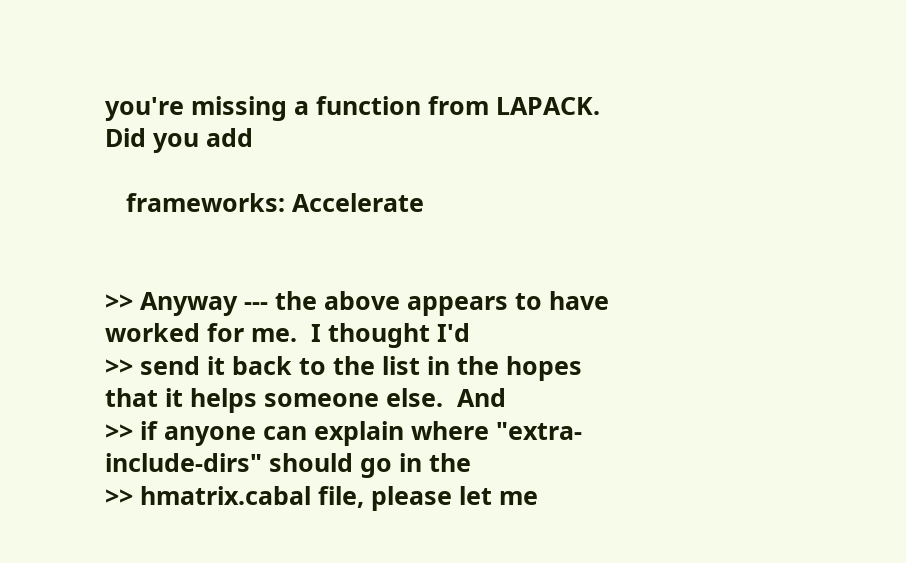you're missing a function from LAPACK. Did you add

   frameworks: Accelerate


>> Anyway --- the above appears to have worked for me.  I thought I'd
>> send it back to the list in the hopes that it helps someone else.  And
>> if anyone can explain where "extra-include-dirs" should go in the
>> hmatrix.cabal file, please let me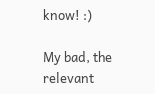know! :)

My bad, the relevant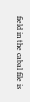field in the cabal file is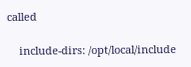called

    include-dirs: /opt/local/include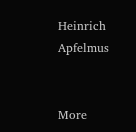Heinrich Apfelmus


More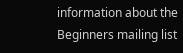information about the Beginners mailing list